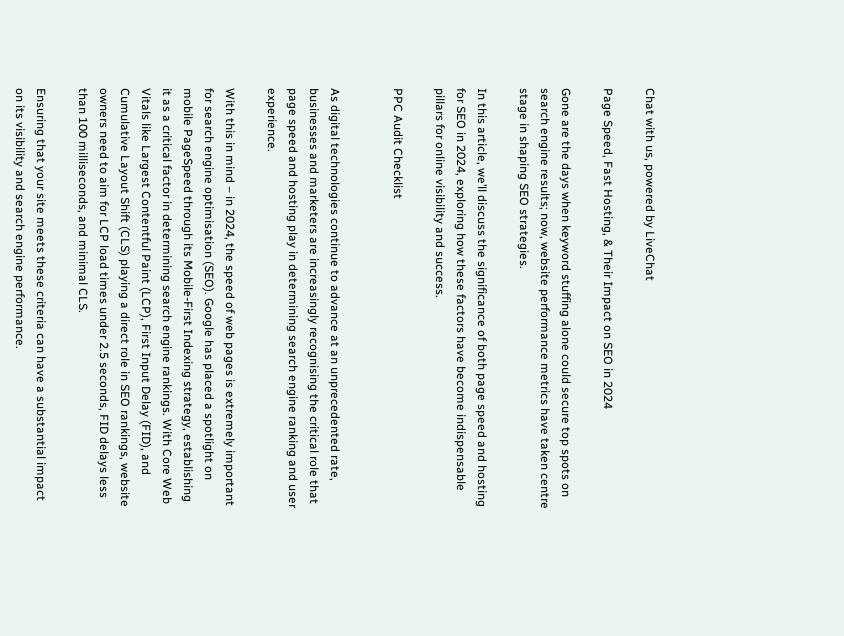Chat with us, powered by LiveChat

Page Speed, Fast Hosting, & Their Impact on SEO in 2024

Gone are the days when keyword stuffing alone could secure top spots on search engine results; now, website performance metrics have taken centre stage in shaping SEO strategies.

In this article, we’ll discuss the significance of both page speed and hosting for SEO in 2024, exploring how these factors have become indispensable pillars for online visibility and success.

PPC Audit Checklist


As digital technologies continue to advance at an unprecedented rate, businesses and marketers are increasingly recognising the critical role that page speed and hosting play in determining search engine ranking and user experience.

With this in mind – in 2024, the speed of web pages is extremely important for search engine optimisation (SEO). Google has placed a spotlight on mobile PageSpeed through its Mobile-First Indexing strategy, establishing it as a critical factor in determining search engine rankings. With Core Web Vitals like Largest Contentful Paint (LCP), First Input Delay (FID), and Cumulative Layout Shift (CLS) playing a direct role in SEO rankings, website owners need to aim for LCP load times under 2.5 seconds, FID delays less than 100 milliseconds, and minimal CLS.

Ensuring that your site meets these criteria can have a substantial impact on its visibility and search engine performance.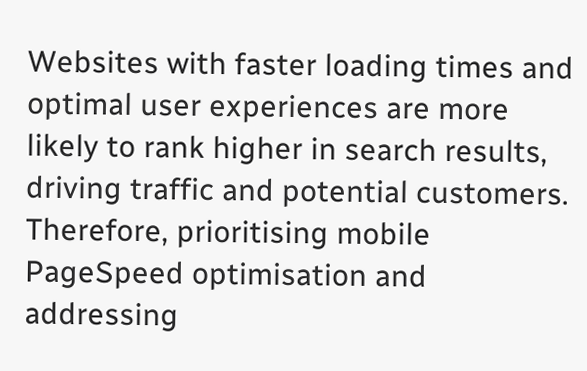Websites with faster loading times and optimal user experiences are more likely to rank higher in search results, driving traffic and potential customers. Therefore, prioritising mobile PageSpeed optimisation and addressing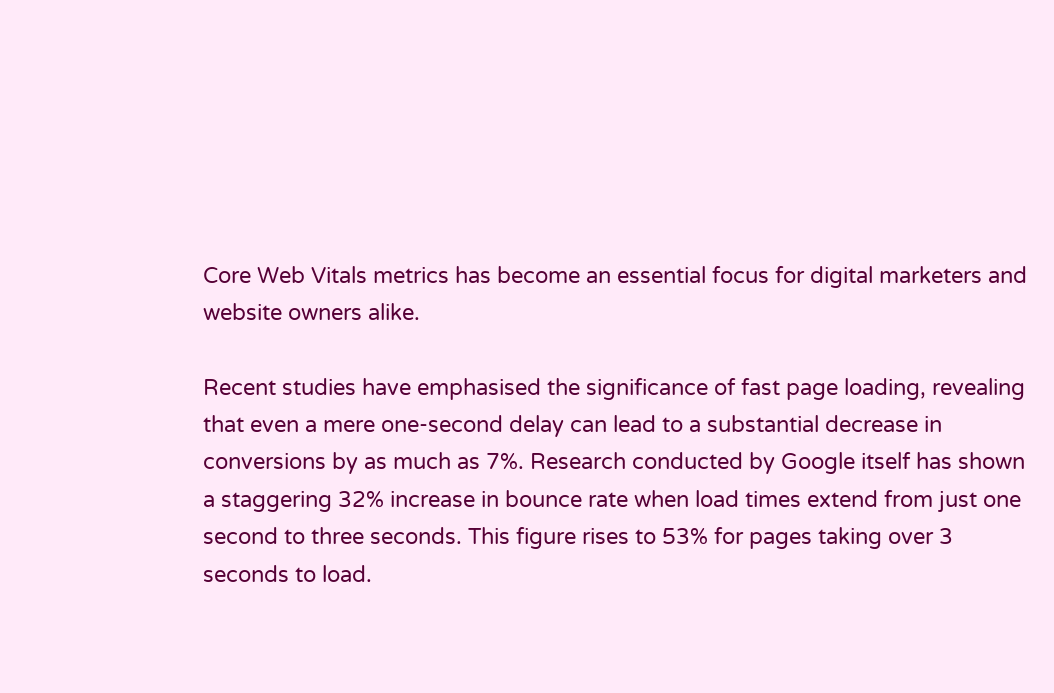Core Web Vitals metrics has become an essential focus for digital marketers and website owners alike.

Recent studies have emphasised the significance of fast page loading, revealing that even a mere one-second delay can lead to a substantial decrease in conversions by as much as 7%. Research conducted by Google itself has shown a staggering 32% increase in bounce rate when load times extend from just one second to three seconds. This figure rises to 53% for pages taking over 3 seconds to load.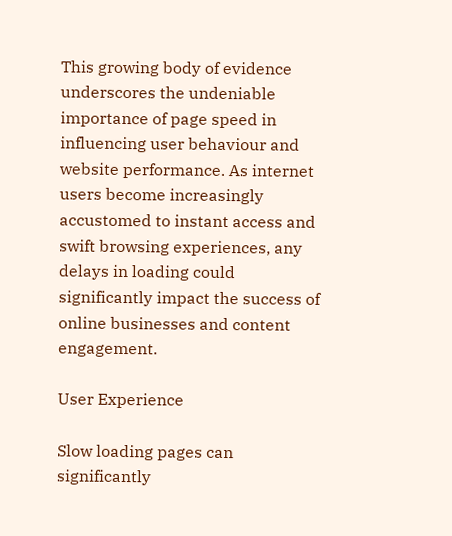This growing body of evidence underscores the undeniable importance of page speed in influencing user behaviour and website performance. As internet users become increasingly accustomed to instant access and swift browsing experiences, any delays in loading could significantly impact the success of online businesses and content engagement.

User Experience

Slow loading pages can significantly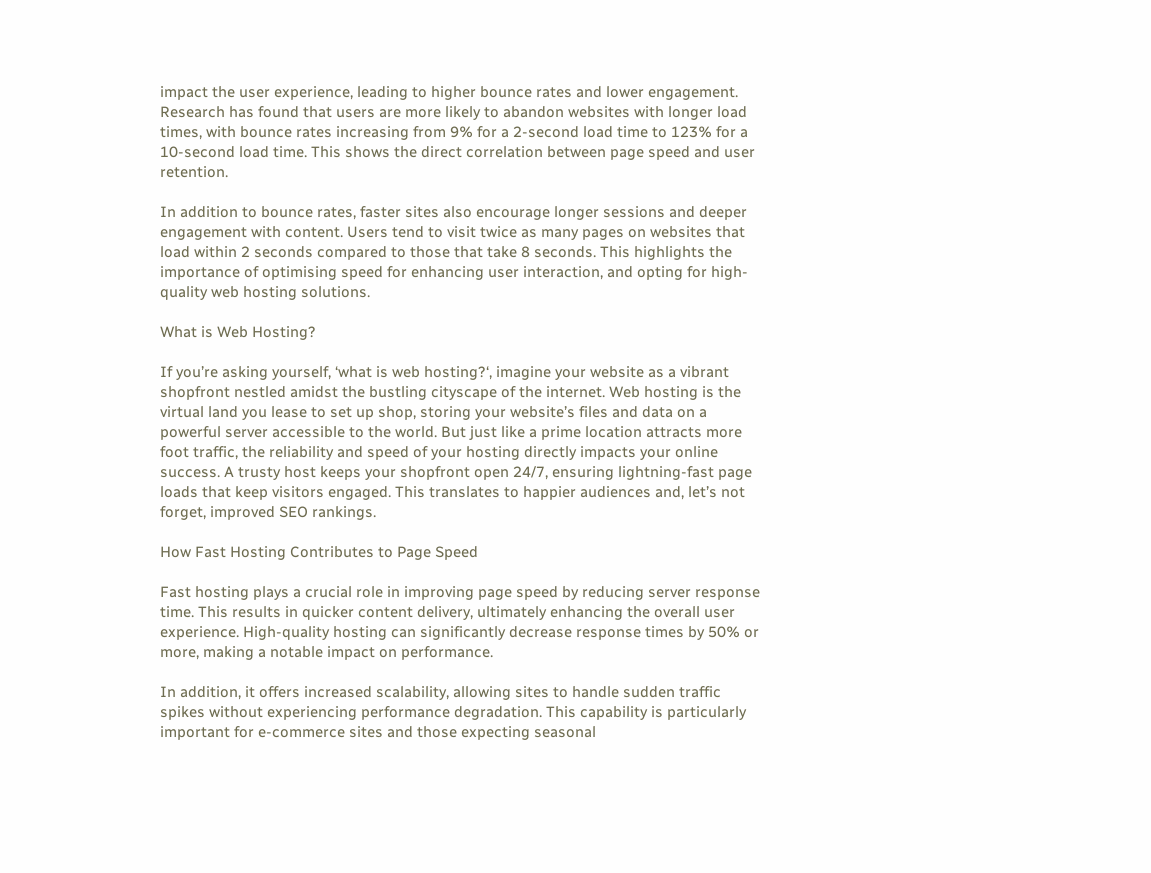impact the user experience, leading to higher bounce rates and lower engagement. Research has found that users are more likely to abandon websites with longer load times, with bounce rates increasing from 9% for a 2-second load time to 123% for a 10-second load time. This shows the direct correlation between page speed and user retention.

In addition to bounce rates, faster sites also encourage longer sessions and deeper engagement with content. Users tend to visit twice as many pages on websites that load within 2 seconds compared to those that take 8 seconds. This highlights the importance of optimising speed for enhancing user interaction, and opting for high-quality web hosting solutions.

What is Web Hosting?

If you’re asking yourself, ‘what is web hosting?‘, imagine your website as a vibrant shopfront nestled amidst the bustling cityscape of the internet. Web hosting is the virtual land you lease to set up shop, storing your website’s files and data on a powerful server accessible to the world. But just like a prime location attracts more foot traffic, the reliability and speed of your hosting directly impacts your online success. A trusty host keeps your shopfront open 24/7, ensuring lightning-fast page loads that keep visitors engaged. This translates to happier audiences and, let’s not forget, improved SEO rankings.

How Fast Hosting Contributes to Page Speed

Fast hosting plays a crucial role in improving page speed by reducing server response time. This results in quicker content delivery, ultimately enhancing the overall user experience. High-quality hosting can significantly decrease response times by 50% or more, making a notable impact on performance.

In addition, it offers increased scalability, allowing sites to handle sudden traffic spikes without experiencing performance degradation. This capability is particularly important for e-commerce sites and those expecting seasonal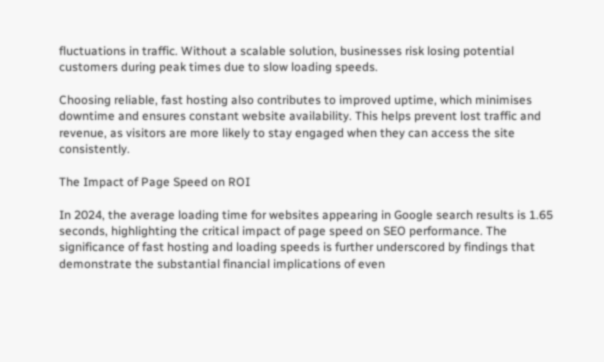fluctuations in traffic. Without a scalable solution, businesses risk losing potential customers during peak times due to slow loading speeds.

Choosing reliable, fast hosting also contributes to improved uptime, which minimises downtime and ensures constant website availability. This helps prevent lost traffic and revenue, as visitors are more likely to stay engaged when they can access the site consistently.

The Impact of Page Speed on ROI

In 2024, the average loading time for websites appearing in Google search results is 1.65 seconds, highlighting the critical impact of page speed on SEO performance. The significance of fast hosting and loading speeds is further underscored by findings that demonstrate the substantial financial implications of even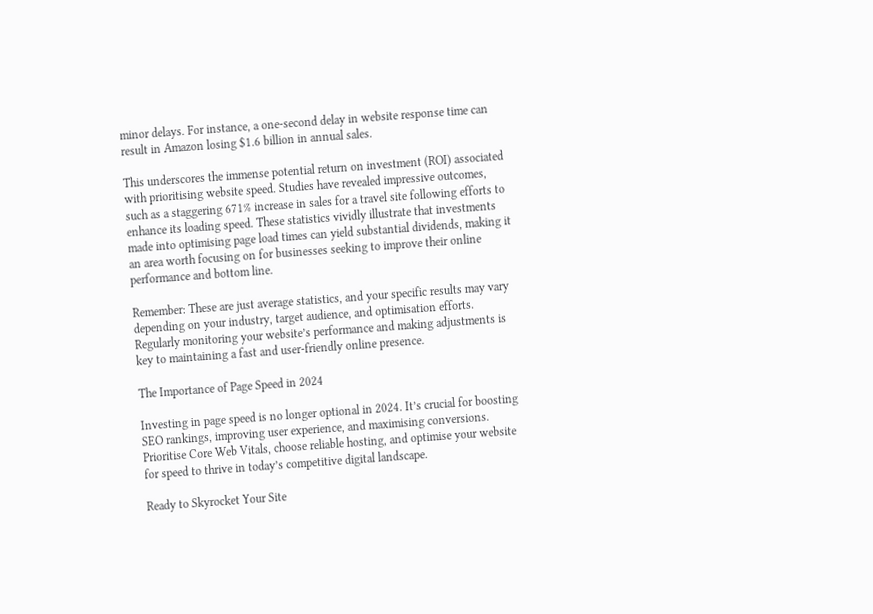minor delays. For instance, a one-second delay in website response time can result in Amazon losing $1.6 billion in annual sales.

This underscores the immense potential return on investment (ROI) associated with prioritising website speed. Studies have revealed impressive outcomes, such as a staggering 671% increase in sales for a travel site following efforts to enhance its loading speed. These statistics vividly illustrate that investments made into optimising page load times can yield substantial dividends, making it an area worth focusing on for businesses seeking to improve their online performance and bottom line.

Remember: These are just average statistics, and your specific results may vary depending on your industry, target audience, and optimisation efforts. Regularly monitoring your website’s performance and making adjustments is key to maintaining a fast and user-friendly online presence.

The Importance of Page Speed in 2024

Investing in page speed is no longer optional in 2024. It’s crucial for boosting SEO rankings, improving user experience, and maximising conversions. Prioritise Core Web Vitals, choose reliable hosting, and optimise your website for speed to thrive in today’s competitive digital landscape.

Ready to Skyrocket Your Site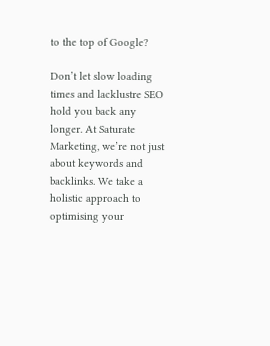to the top of Google?

Don’t let slow loading times and lacklustre SEO hold you back any longer. At Saturate Marketing, we’re not just about keywords and backlinks. We take a holistic approach to optimising your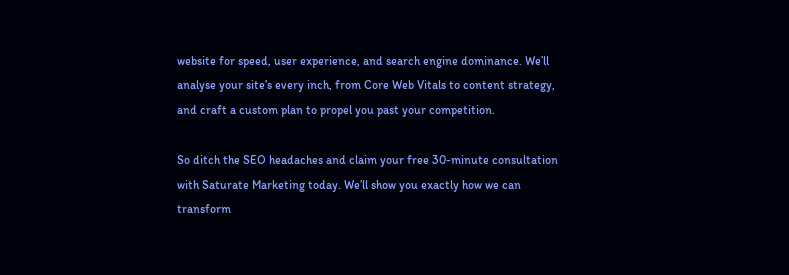website for speed, user experience, and search engine dominance. We’ll analyse your site’s every inch, from Core Web Vitals to content strategy, and craft a custom plan to propel you past your competition.

So ditch the SEO headaches and claim your free 30-minute consultation with Saturate Marketing today. We’ll show you exactly how we can transform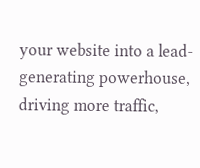your website into a lead-generating powerhouse, driving more traffic,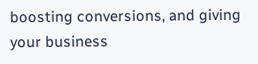boosting conversions, and giving your business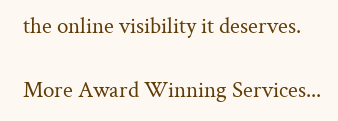the online visibility it deserves.

More Award Winning Services...